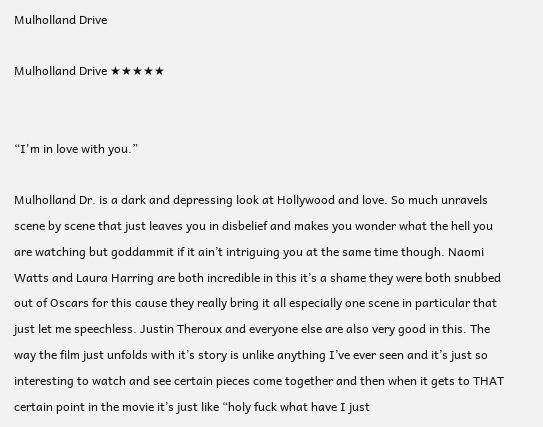Mulholland Drive

Mulholland Drive ★★★★★


“I'm in love with you.”

Mulholland Dr. is a dark and depressing look at Hollywood and love. So much unravels scene by scene that just leaves you in disbelief and makes you wonder what the hell you are watching but goddammit if it ain’t intriguing you at the same time though. Naomi Watts and Laura Harring are both incredible in this it’s a shame they were both snubbed out of Oscars for this cause they really bring it all especially one scene in particular that just let me speechless. Justin Theroux and everyone else are also very good in this. The way the film just unfolds with it’s story is unlike anything I’ve ever seen and it’s just so interesting to watch and see certain pieces come together and then when it gets to THAT certain point in the movie it’s just like “holy fuck what have I just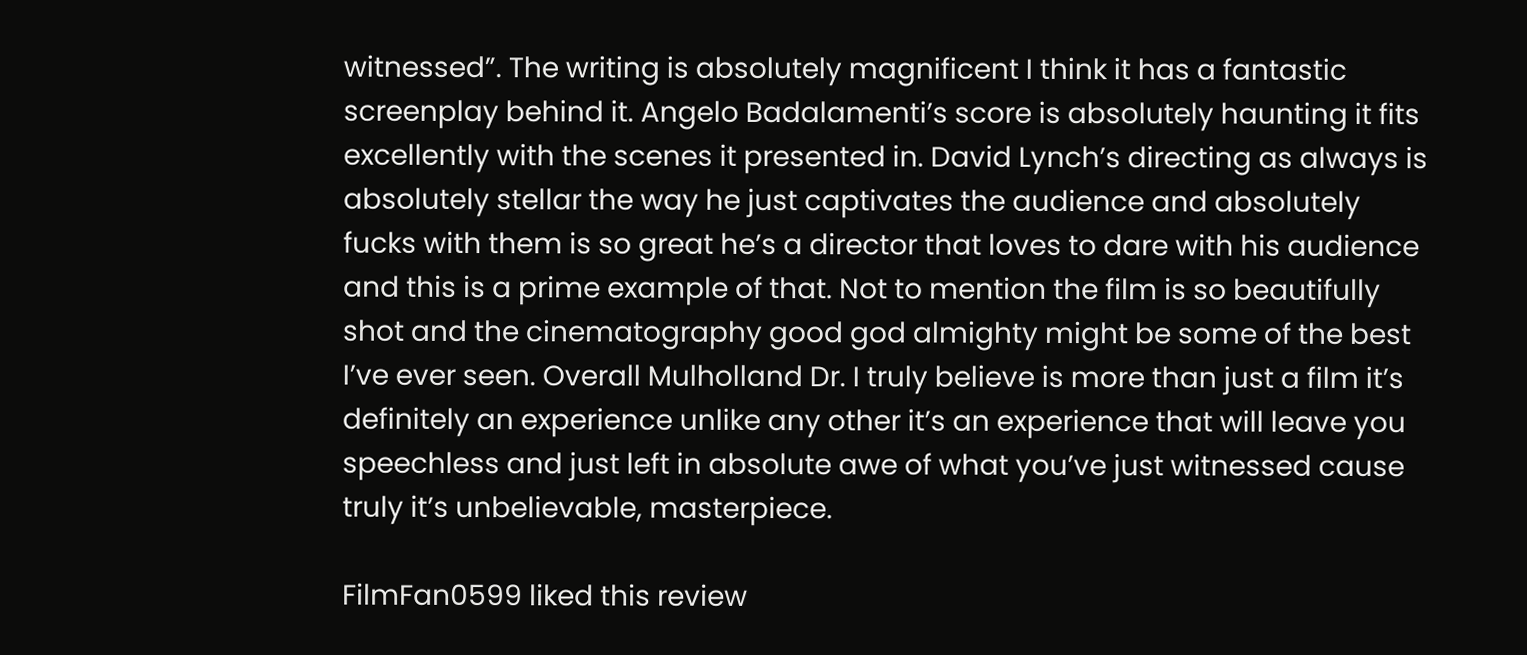witnessed”. The writing is absolutely magnificent I think it has a fantastic screenplay behind it. Angelo Badalamenti’s score is absolutely haunting it fits excellently with the scenes it presented in. David Lynch’s directing as always is absolutely stellar the way he just captivates the audience and absolutely fucks with them is so great he’s a director that loves to dare with his audience and this is a prime example of that. Not to mention the film is so beautifully shot and the cinematography good god almighty might be some of the best I’ve ever seen. Overall Mulholland Dr. I truly believe is more than just a film it’s definitely an experience unlike any other it’s an experience that will leave you speechless and just left in absolute awe of what you’ve just witnessed cause truly it’s unbelievable, masterpiece.

FilmFan0599 liked this review